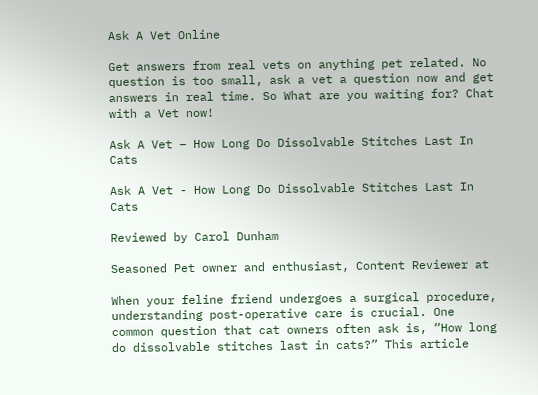Ask A Vet Online

Get answers from real vets on anything pet related. No question is too small, ask a vet a question now and get answers in real time. So What are you waiting for? Chat with a Vet now!

Ask A Vet – How Long Do Dissolvable Stitches Last In Cats

Ask A Vet - How Long Do Dissolvable Stitches Last In Cats

Reviewed by Carol Dunham

Seasoned Pet owner and enthusiast, Content Reviewer at

When your feline friend undergoes a surgical procedure, understanding post-operative care is crucial. One common question that cat owners often ask is, “How long do dissolvable stitches last in cats?” This article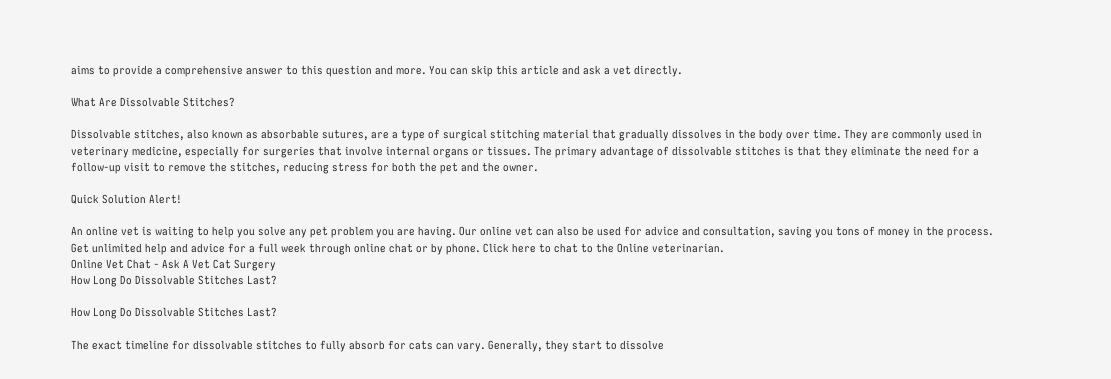aims to provide a comprehensive answer to this question and more. You can skip this article and ask a vet directly.

What Are Dissolvable Stitches?

Dissolvable stitches, also known as absorbable sutures, are a type of surgical stitching material that gradually dissolves in the body over time. They are commonly used in veterinary medicine, especially for surgeries that involve internal organs or tissues. The primary advantage of dissolvable stitches is that they eliminate the need for a follow-up visit to remove the stitches, reducing stress for both the pet and the owner.

Quick Solution Alert!

An online vet is waiting to help you solve any pet problem you are having. Our online vet can also be used for advice and consultation, saving you tons of money in the process. Get unlimited help and advice for a full week through online chat or by phone. Click here to chat to the Online veterinarian.
Online Vet Chat - Ask A Vet Cat Surgery
How Long Do Dissolvable Stitches Last?

How Long Do Dissolvable Stitches Last?

The exact timeline for dissolvable stitches to fully absorb for cats can vary. Generally, they start to dissolve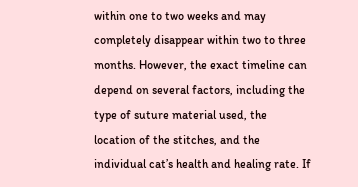within one to two weeks and may completely disappear within two to three months. However, the exact timeline can depend on several factors, including the type of suture material used, the location of the stitches, and the individual cat’s health and healing rate. If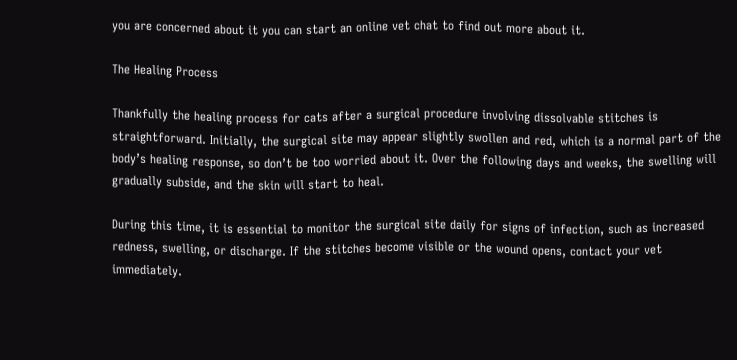you are concerned about it you can start an online vet chat to find out more about it.

The Healing Process

Thankfully the healing process for cats after a surgical procedure involving dissolvable stitches is straightforward. Initially, the surgical site may appear slightly swollen and red, which is a normal part of the body’s healing response, so don’t be too worried about it. Over the following days and weeks, the swelling will gradually subside, and the skin will start to heal.

During this time, it is essential to monitor the surgical site daily for signs of infection, such as increased redness, swelling, or discharge. If the stitches become visible or the wound opens, contact your vet immediately.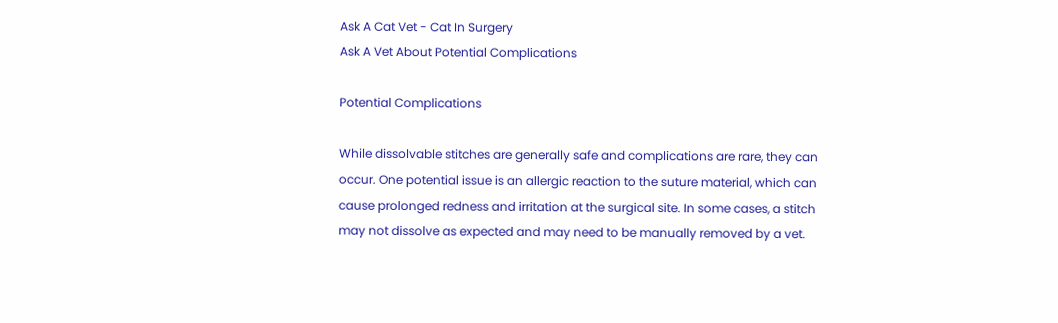Ask A Cat Vet - Cat In Surgery
Ask A Vet About Potential Complications

Potential Complications

While dissolvable stitches are generally safe and complications are rare, they can occur. One potential issue is an allergic reaction to the suture material, which can cause prolonged redness and irritation at the surgical site. In some cases, a stitch may not dissolve as expected and may need to be manually removed by a vet.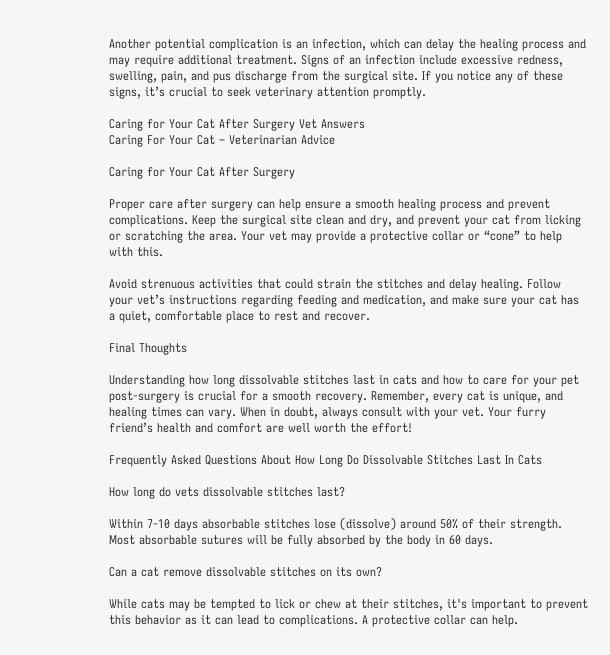Another potential complication is an infection, which can delay the healing process and may require additional treatment. Signs of an infection include excessive redness, swelling, pain, and pus discharge from the surgical site. If you notice any of these signs, it’s crucial to seek veterinary attention promptly.

Caring for Your Cat After Surgery Vet Answers
Caring For Your Cat – Veterinarian Advice

Caring for Your Cat After Surgery

Proper care after surgery can help ensure a smooth healing process and prevent complications. Keep the surgical site clean and dry, and prevent your cat from licking or scratching the area. Your vet may provide a protective collar or “cone” to help with this.

Avoid strenuous activities that could strain the stitches and delay healing. Follow your vet’s instructions regarding feeding and medication, and make sure your cat has a quiet, comfortable place to rest and recover.

Final Thoughts

Understanding how long dissolvable stitches last in cats and how to care for your pet post-surgery is crucial for a smooth recovery. Remember, every cat is unique, and healing times can vary. When in doubt, always consult with your vet. Your furry friend’s health and comfort are well worth the effort!

Frequently Asked Questions About How Long Do Dissolvable Stitches Last In Cats

How long do vets dissolvable stitches last?

Within 7-10 days absorbable stitches lose (dissolve) around 50% of their strength. Most absorbable sutures will be fully absorbed by the body in 60 days.

Can a cat remove dissolvable stitches on its own?

While cats may be tempted to lick or chew at their stitches, it's important to prevent this behavior as it can lead to complications. A protective collar can help.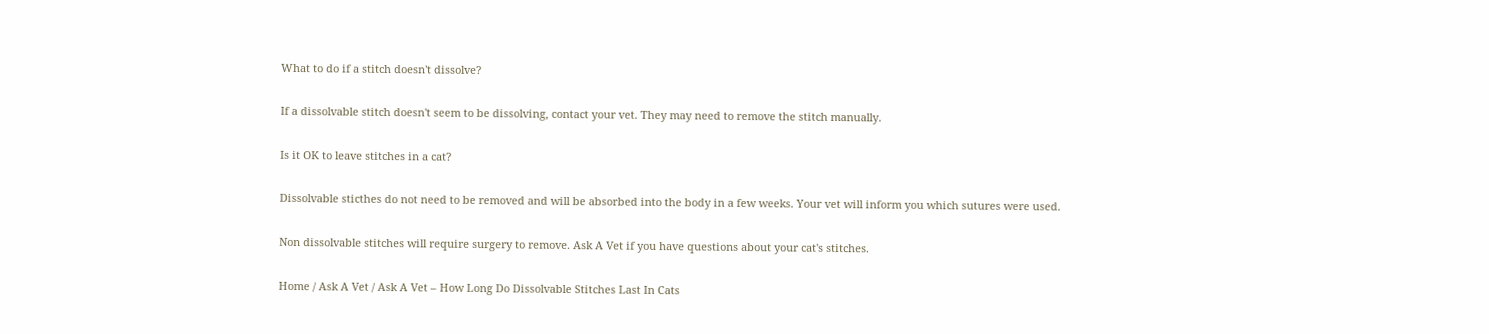What to do if a stitch doesn't dissolve?

If a dissolvable stitch doesn't seem to be dissolving, contact your vet. They may need to remove the stitch manually.

Is it OK to leave stitches in a cat?

Dissolvable sticthes do not need to be removed and will be absorbed into the body in a few weeks. Your vet will inform you which sutures were used.

Non dissolvable stitches will require surgery to remove. Ask A Vet if you have questions about your cat's stitches.

Home / Ask A Vet / Ask A Vet – How Long Do Dissolvable Stitches Last In Cats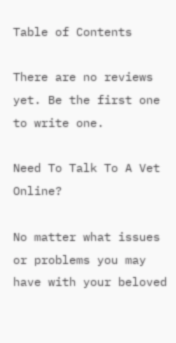Table of Contents

There are no reviews yet. Be the first one to write one.

Need To Talk To A Vet Online?

No matter what issues or problems you may have with your beloved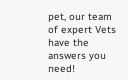pet, our team of expert Vets have the answers you need!